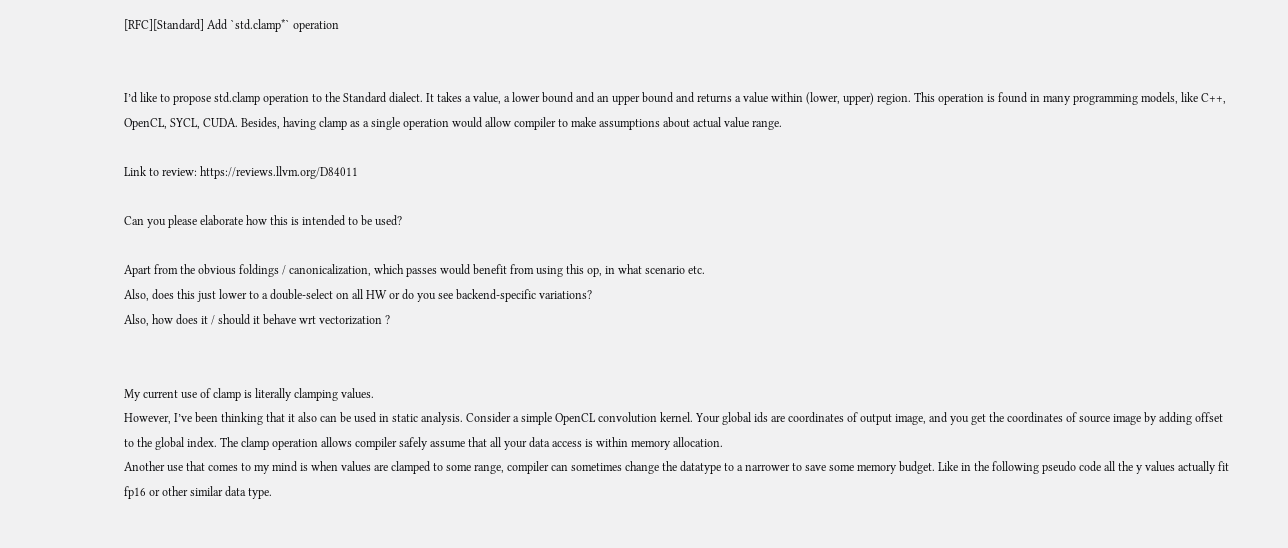[RFC][Standard] Add `std.clamp*` operation


I’d like to propose std.clamp operation to the Standard dialect. It takes a value, a lower bound and an upper bound and returns a value within (lower, upper) region. This operation is found in many programming models, like C++, OpenCL, SYCL, CUDA. Besides, having clamp as a single operation would allow compiler to make assumptions about actual value range.

Link to review: https://reviews.llvm.org/D84011

Can you please elaborate how this is intended to be used?

Apart from the obvious foldings / canonicalization, which passes would benefit from using this op, in what scenario etc.
Also, does this just lower to a double-select on all HW or do you see backend-specific variations?
Also, how does it / should it behave wrt vectorization ?


My current use of clamp is literally clamping values.
However, I’ve been thinking that it also can be used in static analysis. Consider a simple OpenCL convolution kernel. Your global ids are coordinates of output image, and you get the coordinates of source image by adding offset to the global index. The clamp operation allows compiler safely assume that all your data access is within memory allocation.
Another use that comes to my mind is when values are clamped to some range, compiler can sometimes change the datatype to a narrower to save some memory budget. Like in the following pseudo code all the y values actually fit fp16 or other similar data type.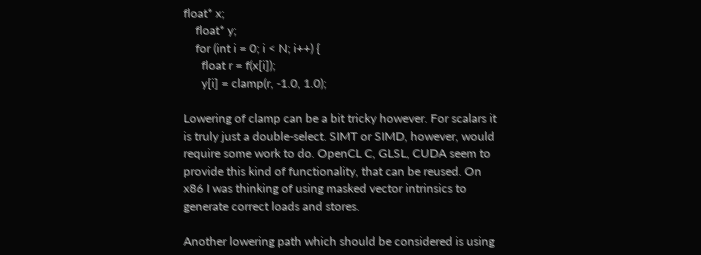float* x;
    float* y;
    for (int i = 0; i < N; i++) {
      float r = f(x[i]);
      y[i] = clamp(r, -1.0, 1.0);

Lowering of clamp can be a bit tricky however. For scalars it is truly just a double-select. SIMT or SIMD, however, would require some work to do. OpenCL C, GLSL, CUDA seem to provide this kind of functionality, that can be reused. On x86 I was thinking of using masked vector intrinsics to generate correct loads and stores.

Another lowering path which should be considered is using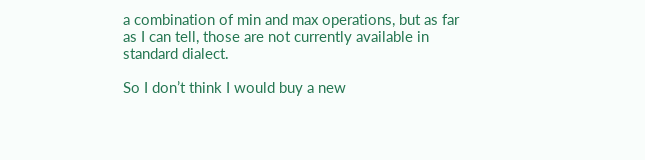a combination of min and max operations, but as far as I can tell, those are not currently available in standard dialect.

So I don’t think I would buy a new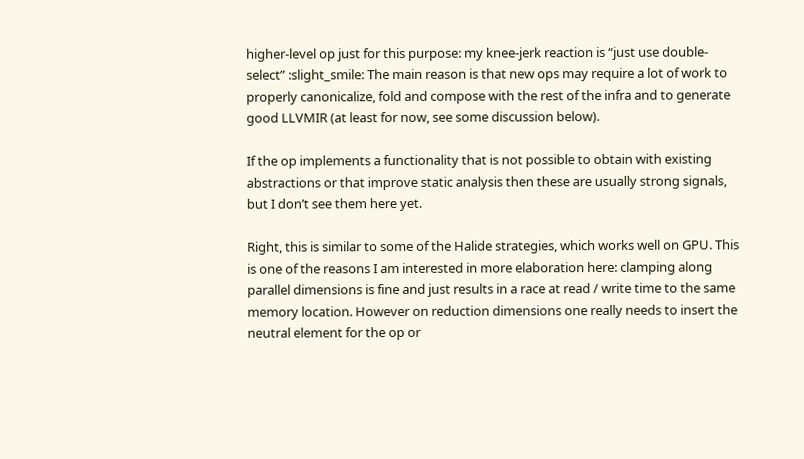higher-level op just for this purpose: my knee-jerk reaction is “just use double-select” :slight_smile: The main reason is that new ops may require a lot of work to properly canonicalize, fold and compose with the rest of the infra and to generate good LLVMIR (at least for now, see some discussion below).

If the op implements a functionality that is not possible to obtain with existing abstractions or that improve static analysis then these are usually strong signals, but I don’t see them here yet.

Right, this is similar to some of the Halide strategies, which works well on GPU. This is one of the reasons I am interested in more elaboration here: clamping along parallel dimensions is fine and just results in a race at read / write time to the same memory location. However on reduction dimensions one really needs to insert the neutral element for the op or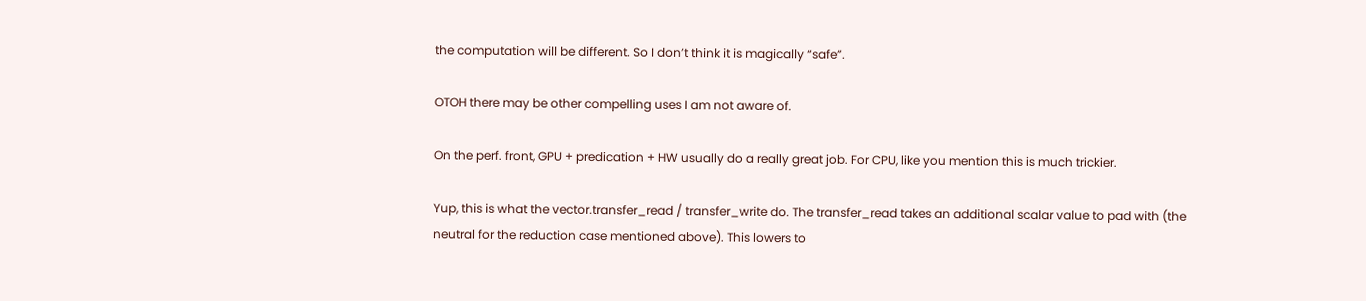the computation will be different. So I don’t think it is magically “safe”.

OTOH there may be other compelling uses I am not aware of.

On the perf. front, GPU + predication + HW usually do a really great job. For CPU, like you mention this is much trickier.

Yup, this is what the vector.transfer_read / transfer_write do. The transfer_read takes an additional scalar value to pad with (the neutral for the reduction case mentioned above). This lowers to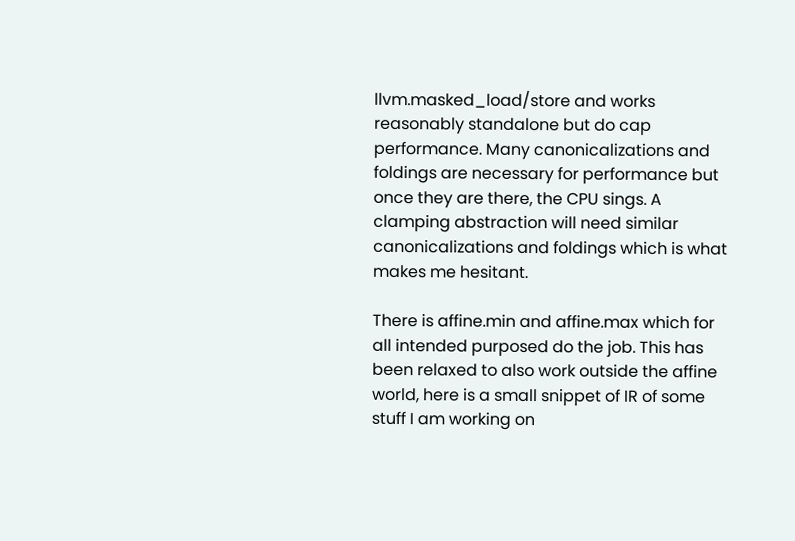llvm.masked_load/store and works reasonably standalone but do cap performance. Many canonicalizations and foldings are necessary for performance but once they are there, the CPU sings. A clamping abstraction will need similar canonicalizations and foldings which is what makes me hesitant.

There is affine.min and affine.max which for all intended purposed do the job. This has been relaxed to also work outside the affine world, here is a small snippet of IR of some stuff I am working on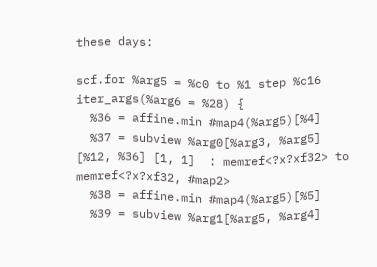these days:

scf.for %arg5 = %c0 to %1 step %c16 iter_args(%arg6 = %28) {
  %36 = affine.min #map4(%arg5)[%4]
  %37 = subview %arg0[%arg3, %arg5] [%12, %36] [1, 1]  : memref<?x?xf32> to memref<?x?xf32, #map2>
  %38 = affine.min #map4(%arg5)[%5]
  %39 = subview %arg1[%arg5, %arg4]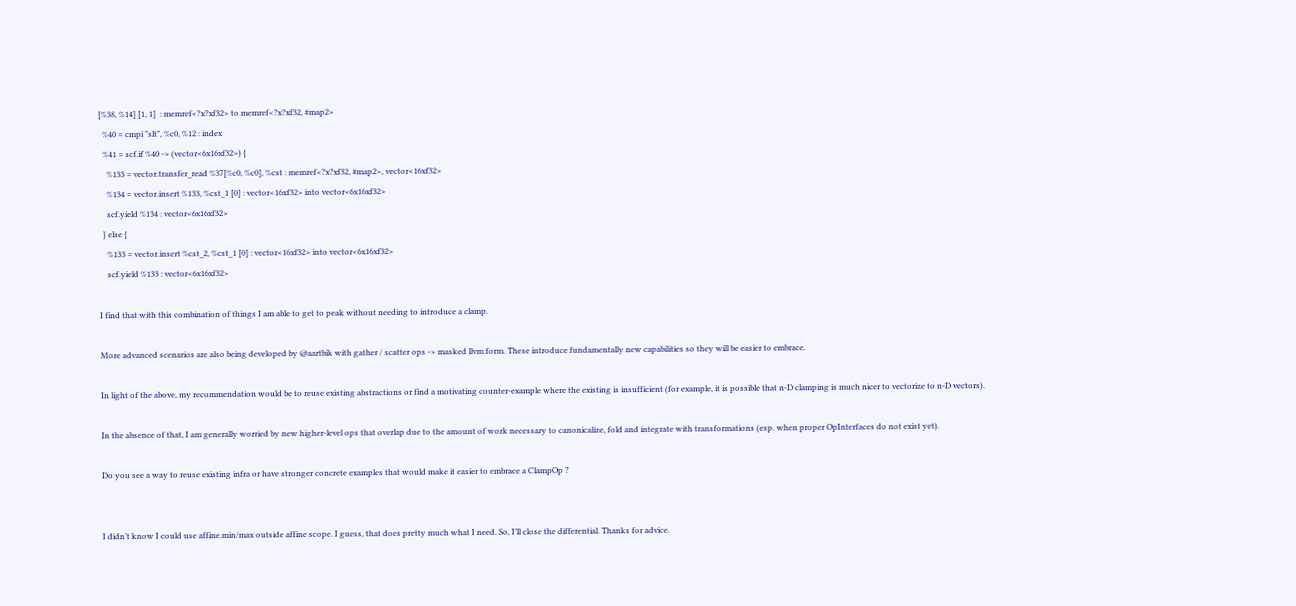[%38, %14] [1, 1]  : memref<?x?xf32> to memref<?x?xf32, #map2>
  %40 = cmpi "slt", %c0, %12 : index
  %41 = scf.if %40 -> (vector<6x16xf32>) {
    %133 = vector.transfer_read %37[%c0, %c0], %cst : memref<?x?xf32, #map2>, vector<16xf32>
    %134 = vector.insert %133, %cst_1 [0] : vector<16xf32> into vector<6x16xf32>
    scf.yield %134 : vector<6x16xf32>
  } else {
    %133 = vector.insert %cst_2, %cst_1 [0] : vector<16xf32> into vector<6x16xf32>
    scf.yield %133 : vector<6x16xf32>

I find that with this combination of things I am able to get to peak without needing to introduce a clamp.

More advanced scenarios are also being developed by @aartbik with gather / scatter ops -> masked llvm form. These introduce fundamentally new capabilities so they will be easier to embrace.

In light of the above, my recommendation would be to reuse existing abstractions or find a motivating counter-example where the existing is insufficient (for example, it is possible that n-D clamping is much nicer to vectorize to n-D vectors).

In the absence of that, I am generally worried by new higher-level ops that overlap due to the amount of work necessary to canonicalize, fold and integrate with transformations (esp. when proper OpInterfaces do not exist yet).

Do you see a way to reuse existing infra or have stronger concrete examples that would make it easier to embrace a ClampOp ?


I didn’t know I could use affine.min/max outside affine scope. I guess, that does pretty much what I need. So, I’ll close the differential. Thanks for advice.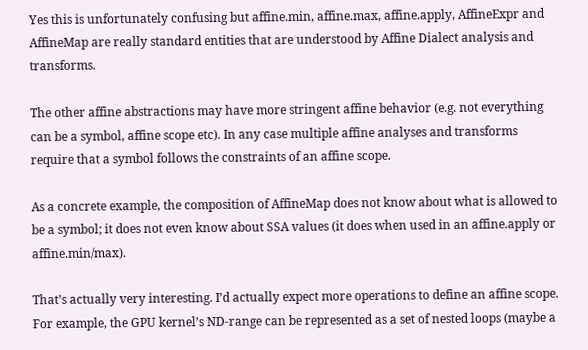Yes this is unfortunately confusing but affine.min, affine.max, affine.apply, AffineExpr and AffineMap are really standard entities that are understood by Affine Dialect analysis and transforms.

The other affine abstractions may have more stringent affine behavior (e.g. not everything can be a symbol, affine scope etc). In any case multiple affine analyses and transforms require that a symbol follows the constraints of an affine scope.

As a concrete example, the composition of AffineMap does not know about what is allowed to be a symbol; it does not even know about SSA values (it does when used in an affine.apply or affine.min/max).

That’s actually very interesting. I’d actually expect more operations to define an affine scope. For example, the GPU kernel’s ND-range can be represented as a set of nested loops (maybe a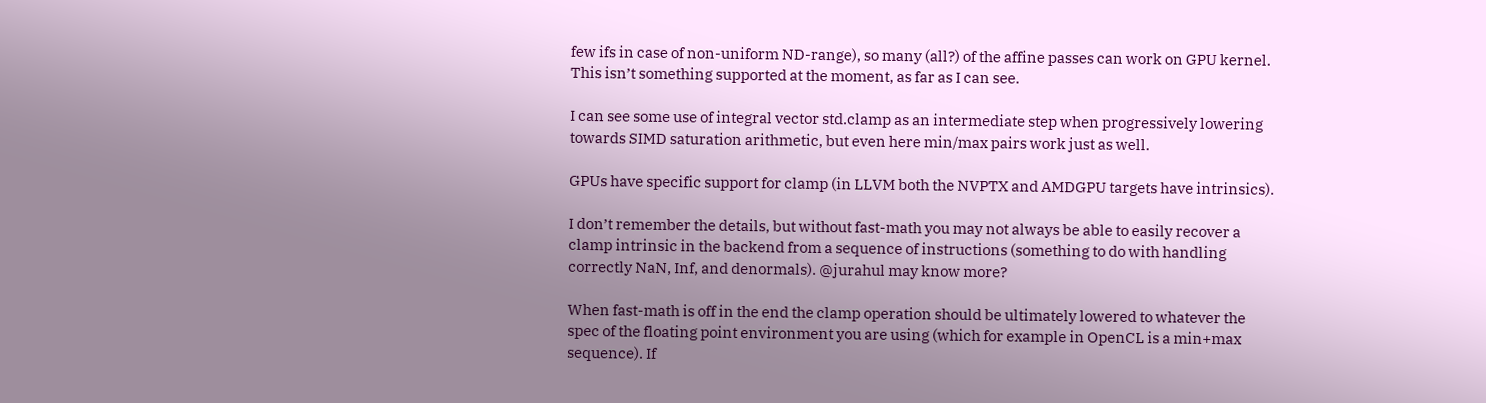few ifs in case of non-uniform ND-range), so many (all?) of the affine passes can work on GPU kernel. This isn’t something supported at the moment, as far as I can see.

I can see some use of integral vector std.clamp as an intermediate step when progressively lowering towards SIMD saturation arithmetic, but even here min/max pairs work just as well.

GPUs have specific support for clamp (in LLVM both the NVPTX and AMDGPU targets have intrinsics).

I don’t remember the details, but without fast-math you may not always be able to easily recover a clamp intrinsic in the backend from a sequence of instructions (something to do with handling correctly NaN, Inf, and denormals). @jurahul may know more?

When fast-math is off in the end the clamp operation should be ultimately lowered to whatever the spec of the floating point environment you are using (which for example in OpenCL is a min+max sequence). If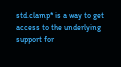std.clamp* is a way to get access to the underlying support for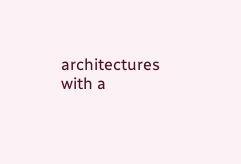architectures with a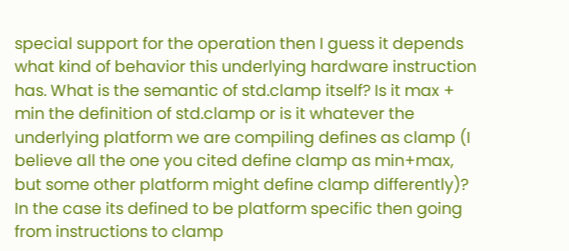special support for the operation then I guess it depends what kind of behavior this underlying hardware instruction has. What is the semantic of std.clamp itself? Is it max + min the definition of std.clamp or is it whatever the underlying platform we are compiling defines as clamp (I believe all the one you cited define clamp as min+max, but some other platform might define clamp differently)? In the case its defined to be platform specific then going from instructions to clamp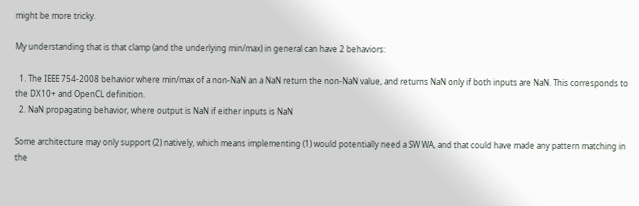might be more tricky.

My understanding that is that clamp (and the underlying min/max) in general can have 2 behaviors:

  1. The IEEE 754-2008 behavior where min/max of a non-NaN an a NaN return the non-NaN value, and returns NaN only if both inputs are NaN. This corresponds to the DX10+ and OpenCL definition.
  2. NaN propagating behavior, where output is NaN if either inputs is NaN

Some architecture may only support (2) natively, which means implementing (1) would potentially need a SW WA, and that could have made any pattern matching in the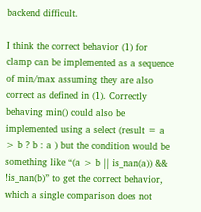backend difficult.

I think the correct behavior (1) for clamp can be implemented as a sequence of min/max assuming they are also correct as defined in (1). Correctly behaving min() could also be implemented using a select (result = a > b ? b : a ) but the condition would be something like “(a > b || is_nan(a)) && !is_nan(b)” to get the correct behavior, which a single comparison does not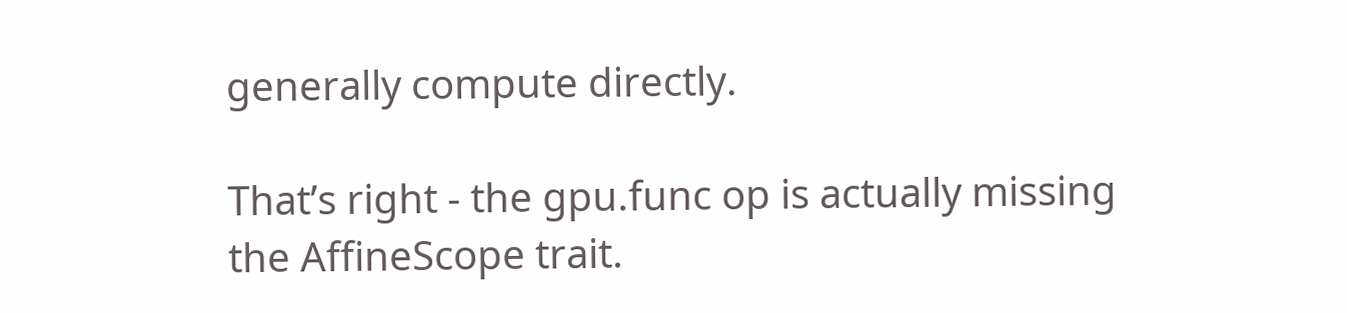generally compute directly.

That’s right - the gpu.func op is actually missing the AffineScope trait.